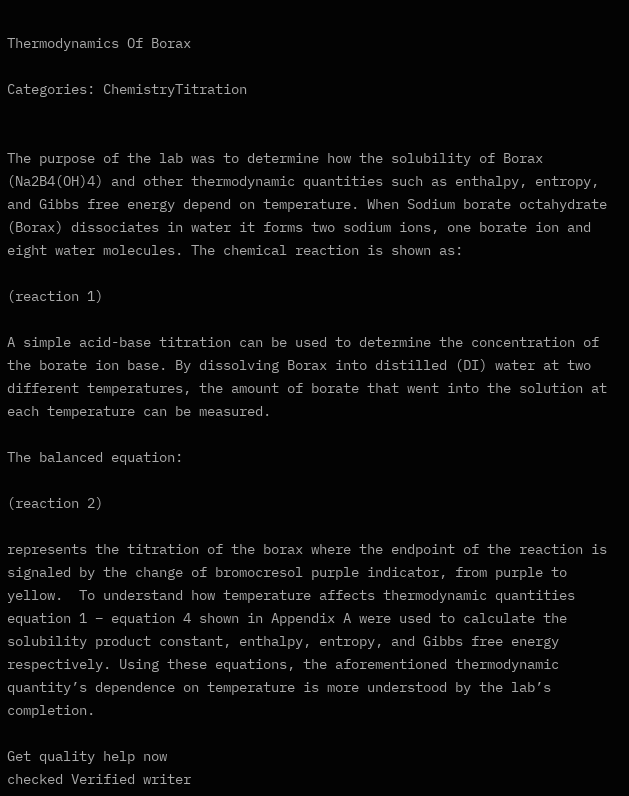Thermodynamics Of Borax

Categories: ChemistryTitration


The purpose of the lab was to determine how the solubility of Borax (Na2B4(OH)4) and other thermodynamic quantities such as enthalpy, entropy, and Gibbs free energy depend on temperature. When Sodium borate octahydrate (Borax) dissociates in water it forms two sodium ions, one borate ion and eight water molecules. The chemical reaction is shown as:

(reaction 1)

A simple acid-base titration can be used to determine the concentration of the borate ion base. By dissolving Borax into distilled (DI) water at two different temperatures, the amount of borate that went into the solution at each temperature can be measured.

The balanced equation:

(reaction 2)

represents the titration of the borax where the endpoint of the reaction is signaled by the change of bromocresol purple indicator, from purple to yellow.  To understand how temperature affects thermodynamic quantities equation 1 – equation 4 shown in Appendix A were used to calculate the solubility product constant, enthalpy, entropy, and Gibbs free energy respectively. Using these equations, the aforementioned thermodynamic quantity’s dependence on temperature is more understood by the lab’s completion.

Get quality help now
checked Verified writer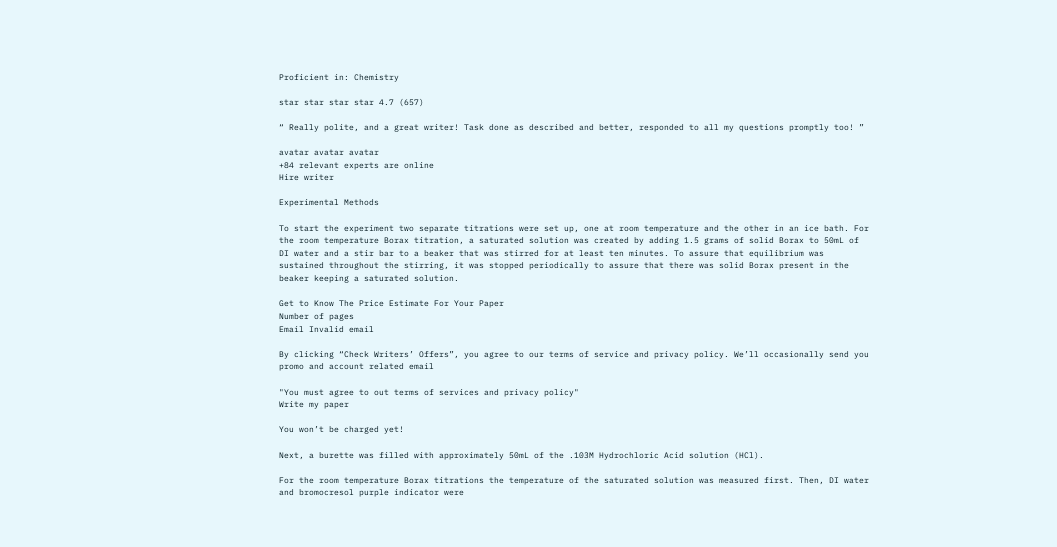Proficient in: Chemistry

star star star star 4.7 (657)

“ Really polite, and a great writer! Task done as described and better, responded to all my questions promptly too! ”

avatar avatar avatar
+84 relevant experts are online
Hire writer

Experimental Methods

To start the experiment two separate titrations were set up, one at room temperature and the other in an ice bath. For the room temperature Borax titration, a saturated solution was created by adding 1.5 grams of solid Borax to 50mL of DI water and a stir bar to a beaker that was stirred for at least ten minutes. To assure that equilibrium was sustained throughout the stirring, it was stopped periodically to assure that there was solid Borax present in the beaker keeping a saturated solution.

Get to Know The Price Estimate For Your Paper
Number of pages
Email Invalid email

By clicking “Check Writers’ Offers”, you agree to our terms of service and privacy policy. We’ll occasionally send you promo and account related email

"You must agree to out terms of services and privacy policy"
Write my paper

You won’t be charged yet!

Next, a burette was filled with approximately 50mL of the .103M Hydrochloric Acid solution (HCl).

For the room temperature Borax titrations the temperature of the saturated solution was measured first. Then, DI water and bromocresol purple indicator were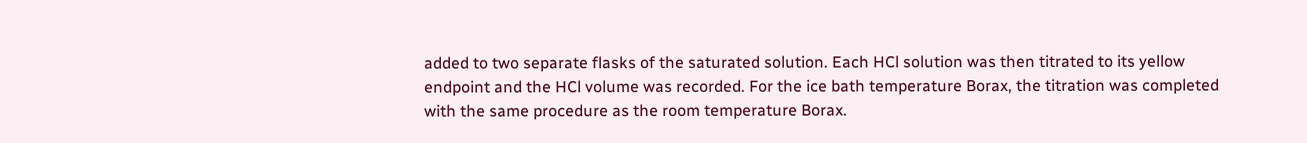added to two separate flasks of the saturated solution. Each HCl solution was then titrated to its yellow endpoint and the HCl volume was recorded. For the ice bath temperature Borax, the titration was completed with the same procedure as the room temperature Borax.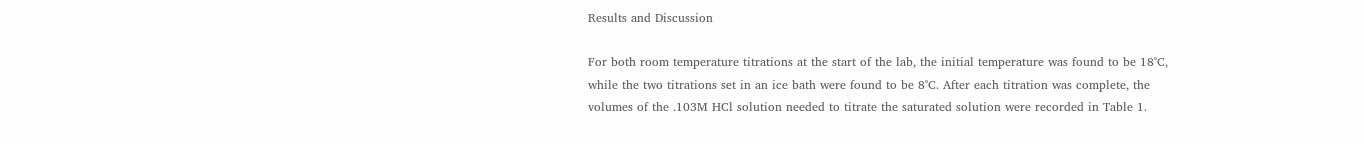Results and Discussion

For both room temperature titrations at the start of the lab, the initial temperature was found to be 18˚C, while the two titrations set in an ice bath were found to be 8˚C. After each titration was complete, the volumes of the .103M HCl solution needed to titrate the saturated solution were recorded in Table 1.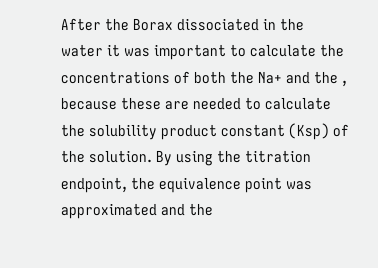After the Borax dissociated in the water it was important to calculate the concentrations of both the Na+ and the , because these are needed to calculate the solubility product constant (Ksp) of the solution. By using the titration endpoint, the equivalence point was approximated and the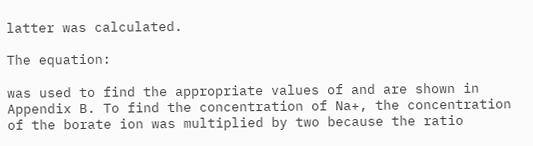latter was calculated.

The equation:

was used to find the appropriate values of and are shown in Appendix B. To find the concentration of Na+, the concentration of the borate ion was multiplied by two because the ratio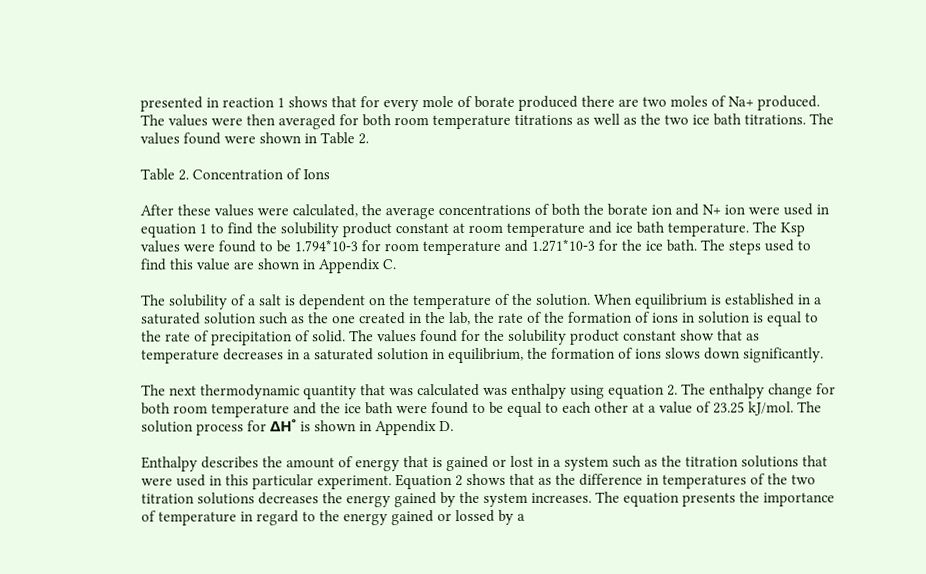presented in reaction 1 shows that for every mole of borate produced there are two moles of Na+ produced. The values were then averaged for both room temperature titrations as well as the two ice bath titrations. The values found were shown in Table 2.

Table 2. Concentration of Ions

After these values were calculated, the average concentrations of both the borate ion and N+ ion were used in equation 1 to find the solubility product constant at room temperature and ice bath temperature. The Ksp values were found to be 1.794*10-3 for room temperature and 1.271*10-3 for the ice bath. The steps used to find this value are shown in Appendix C.

The solubility of a salt is dependent on the temperature of the solution. When equilibrium is established in a saturated solution such as the one created in the lab, the rate of the formation of ions in solution is equal to the rate of precipitation of solid. The values found for the solubility product constant show that as temperature decreases in a saturated solution in equilibrium, the formation of ions slows down significantly.

The next thermodynamic quantity that was calculated was enthalpy using equation 2. The enthalpy change for both room temperature and the ice bath were found to be equal to each other at a value of 23.25 kJ/mol. The solution process for ΔH˚ is shown in Appendix D.

Enthalpy describes the amount of energy that is gained or lost in a system such as the titration solutions that were used in this particular experiment. Equation 2 shows that as the difference in temperatures of the two titration solutions decreases the energy gained by the system increases. The equation presents the importance of temperature in regard to the energy gained or lossed by a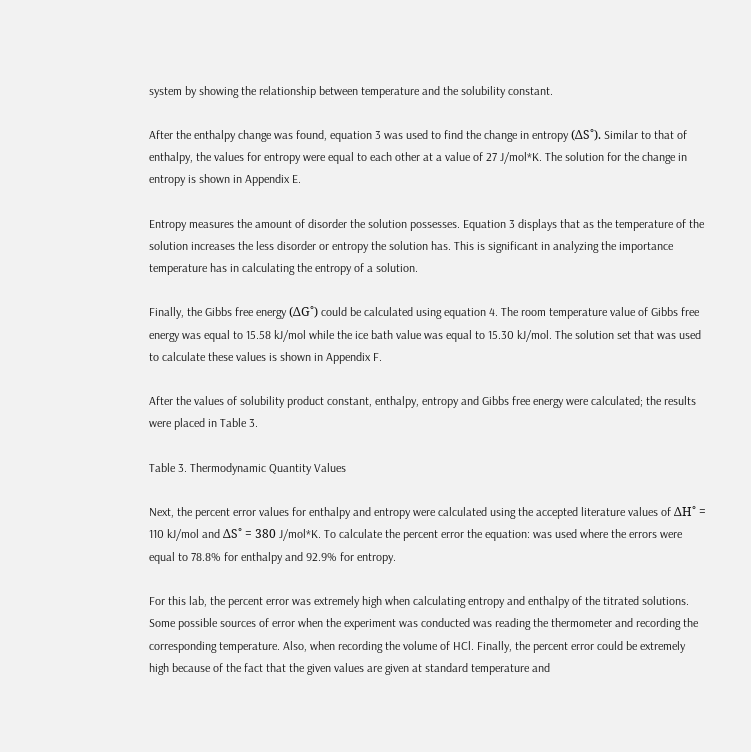system by showing the relationship between temperature and the solubility constant.

After the enthalpy change was found, equation 3 was used to find the change in entropy (ΔS˚). Similar to that of enthalpy, the values for entropy were equal to each other at a value of 27 J/mol*K. The solution for the change in entropy is shown in Appendix E.

Entropy measures the amount of disorder the solution possesses. Equation 3 displays that as the temperature of the solution increases the less disorder or entropy the solution has. This is significant in analyzing the importance temperature has in calculating the entropy of a solution.

Finally, the Gibbs free energy (ΔG˚) could be calculated using equation 4. The room temperature value of Gibbs free energy was equal to 15.58 kJ/mol while the ice bath value was equal to 15.30 kJ/mol. The solution set that was used to calculate these values is shown in Appendix F.

After the values of solubility product constant, enthalpy, entropy and Gibbs free energy were calculated; the results were placed in Table 3.

Table 3. Thermodynamic Quantity Values

Next, the percent error values for enthalpy and entropy were calculated using the accepted literature values of ΔH˚ = 110 kJ/mol and ΔS˚ = 380 J/mol*K. To calculate the percent error the equation: was used where the errors were equal to 78.8% for enthalpy and 92.9% for entropy.

For this lab, the percent error was extremely high when calculating entropy and enthalpy of the titrated solutions. Some possible sources of error when the experiment was conducted was reading the thermometer and recording the corresponding temperature. Also, when recording the volume of HCl. Finally, the percent error could be extremely high because of the fact that the given values are given at standard temperature and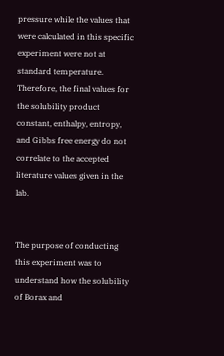pressure while the values that were calculated in this specific experiment were not at standard temperature. Therefore, the final values for the solubility product constant, enthalpy, entropy, and Gibbs free energy do not correlate to the accepted literature values given in the lab.


The purpose of conducting this experiment was to understand how the solubility of Borax and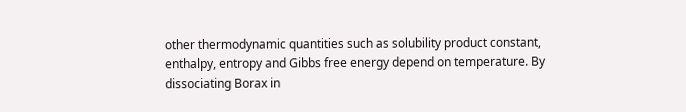other thermodynamic quantities such as solubility product constant, enthalpy, entropy and Gibbs free energy depend on temperature. By dissociating Borax in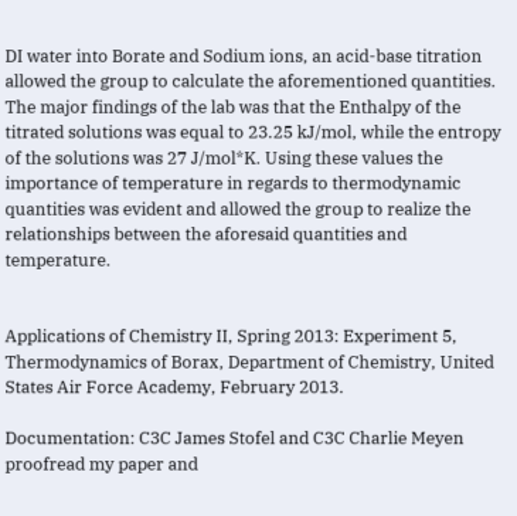DI water into Borate and Sodium ions, an acid-base titration allowed the group to calculate the aforementioned quantities. The major findings of the lab was that the Enthalpy of the titrated solutions was equal to 23.25 kJ/mol, while the entropy of the solutions was 27 J/mol*K. Using these values the importance of temperature in regards to thermodynamic quantities was evident and allowed the group to realize the relationships between the aforesaid quantities and temperature.


Applications of Chemistry II, Spring 2013: Experiment 5, Thermodynamics of Borax, Department of Chemistry, United States Air Force Academy, February 2013.

Documentation: C3C James Stofel and C3C Charlie Meyen proofread my paper and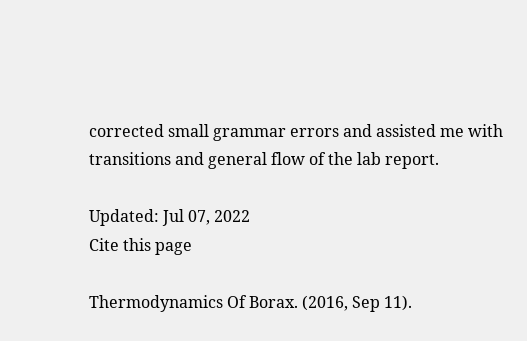corrected small grammar errors and assisted me with transitions and general flow of the lab report.

Updated: Jul 07, 2022
Cite this page

Thermodynamics Of Borax. (2016, Sep 11).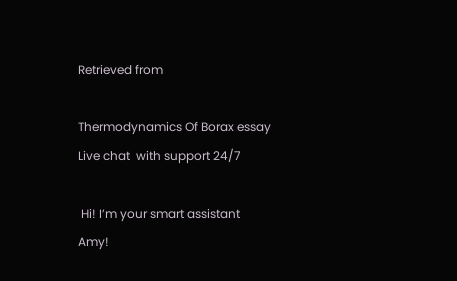Retrieved from

Thermodynamics Of Borax essay
Live chat  with support 24/7

 Hi! I’m your smart assistant Amy!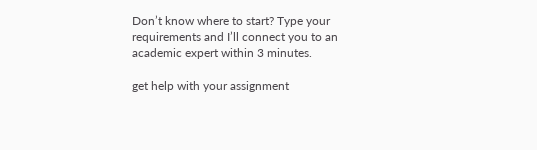Don’t know where to start? Type your requirements and I’ll connect you to an academic expert within 3 minutes.

get help with your assignment